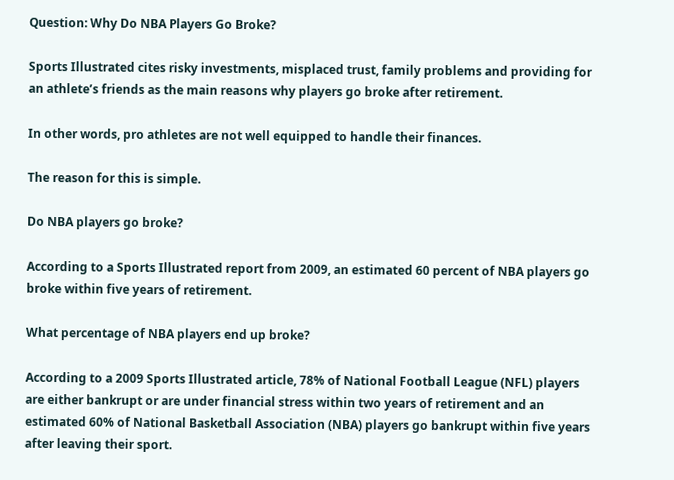Question: Why Do NBA Players Go Broke?

Sports Illustrated cites risky investments, misplaced trust, family problems and providing for an athlete’s friends as the main reasons why players go broke after retirement.

In other words, pro athletes are not well equipped to handle their finances.

The reason for this is simple.

Do NBA players go broke?

According to a Sports Illustrated report from 2009, an estimated 60 percent of NBA players go broke within five years of retirement.

What percentage of NBA players end up broke?

According to a 2009 Sports Illustrated article, 78% of National Football League (NFL) players are either bankrupt or are under financial stress within two years of retirement and an estimated 60% of National Basketball Association (NBA) players go bankrupt within five years after leaving their sport.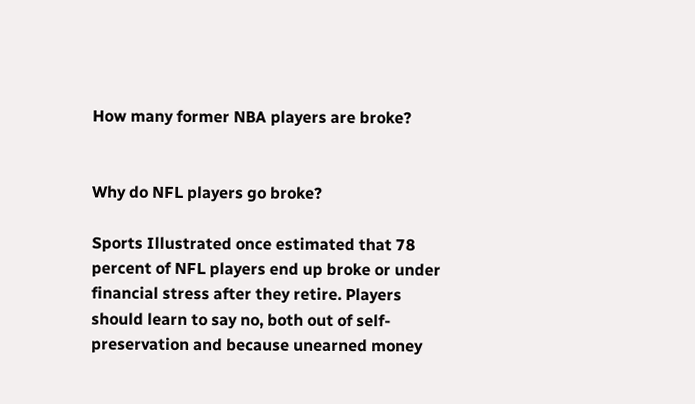How many former NBA players are broke?


Why do NFL players go broke?

Sports Illustrated once estimated that 78 percent of NFL players end up broke or under financial stress after they retire. Players should learn to say no, both out of self-preservation and because unearned money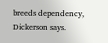breeds dependency, Dickerson says.